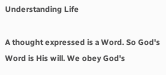Understanding Life

A thought expressed is a Word. So God's Word is His will. We obey God's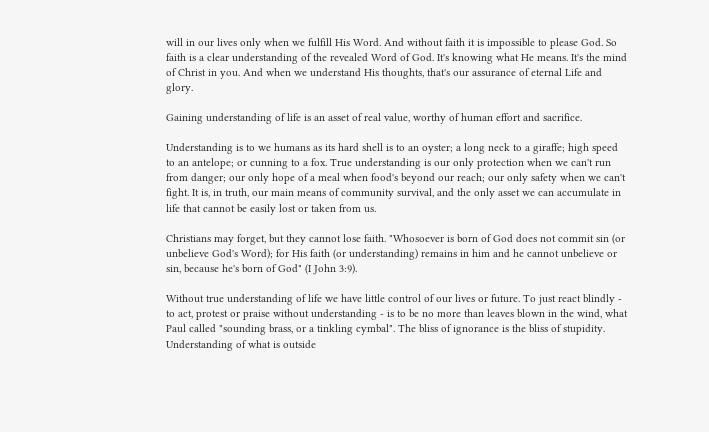will in our lives only when we fulfill His Word. And without faith it is impossible to please God. So faith is a clear understanding of the revealed Word of God. It's knowing what He means. It's the mind of Christ in you. And when we understand His thoughts, that's our assurance of eternal Life and glory.

Gaining understanding of life is an asset of real value, worthy of human effort and sacrifice.

Understanding is to we humans as its hard shell is to an oyster; a long neck to a giraffe; high speed to an antelope; or cunning to a fox. True understanding is our only protection when we can't run from danger; our only hope of a meal when food's beyond our reach; our only safety when we can't fight. It is, in truth, our main means of community survival, and the only asset we can accumulate in life that cannot be easily lost or taken from us.

Christians may forget, but they cannot lose faith. "Whosoever is born of God does not commit sin (or unbelieve God's Word); for His faith (or understanding) remains in him and he cannot unbelieve or sin, because he's born of God" (I John 3:9).

Without true understanding of life we have little control of our lives or future. To just react blindly - to act, protest or praise without understanding - is to be no more than leaves blown in the wind, what Paul called "sounding brass, or a tinkling cymbal". The bliss of ignorance is the bliss of stupidity. Understanding of what is outside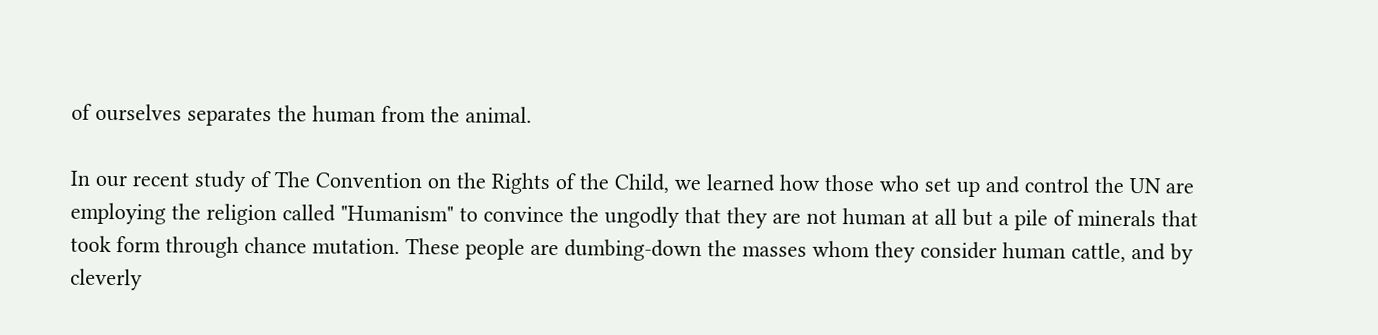of ourselves separates the human from the animal.

In our recent study of The Convention on the Rights of the Child, we learned how those who set up and control the UN are employing the religion called "Humanism" to convince the ungodly that they are not human at all but a pile of minerals that took form through chance mutation. These people are dumbing-down the masses whom they consider human cattle, and by cleverly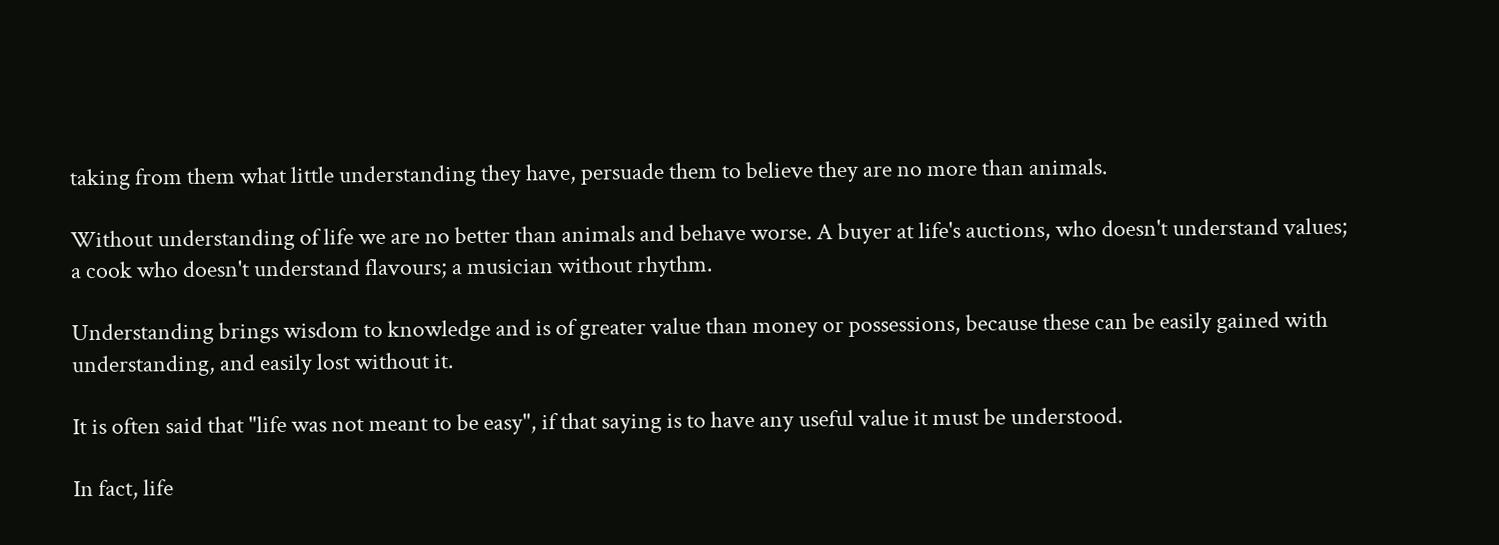taking from them what little understanding they have, persuade them to believe they are no more than animals.

Without understanding of life we are no better than animals and behave worse. A buyer at life's auctions, who doesn't understand values; a cook who doesn't understand flavours; a musician without rhythm.

Understanding brings wisdom to knowledge and is of greater value than money or possessions, because these can be easily gained with understanding, and easily lost without it.

It is often said that "life was not meant to be easy", if that saying is to have any useful value it must be understood.

In fact, life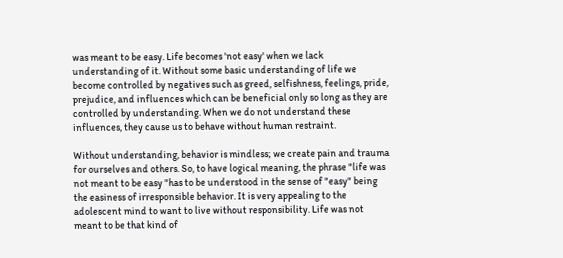was meant to be easy. Life becomes 'not easy' when we lack understanding of it. Without some basic understanding of life we become controlled by negatives such as greed, selfishness, feelings, pride, prejudice, and influences which can be beneficial only so long as they are controlled by understanding. When we do not understand these influences, they cause us to behave without human restraint.

Without understanding, behavior is mindless; we create pain and trauma for ourselves and others. So, to have logical meaning, the phrase "life was not meant to be easy "has to be understood in the sense of "easy" being the easiness of irresponsible behavior. It is very appealing to the adolescent mind to want to live without responsibility. Life was not meant to be that kind of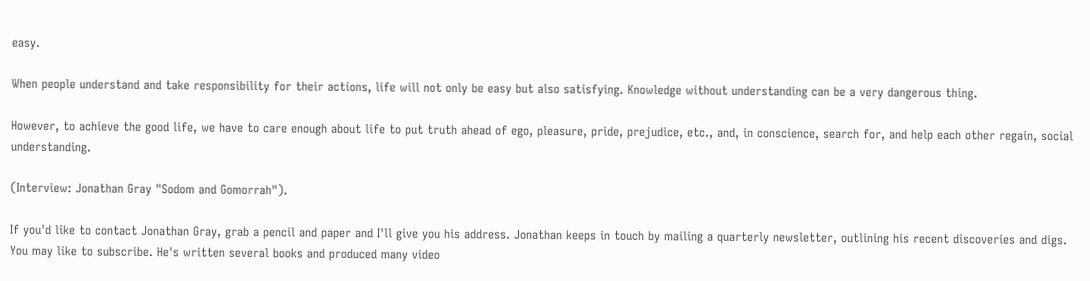easy.

When people understand and take responsibility for their actions, life will not only be easy but also satisfying. Knowledge without understanding can be a very dangerous thing.

However, to achieve the good life, we have to care enough about life to put truth ahead of ego, pleasure, pride, prejudice, etc., and, in conscience, search for, and help each other regain, social understanding.

(Interview: Jonathan Gray "Sodom and Gomorrah").

If you'd like to contact Jonathan Gray, grab a pencil and paper and I'll give you his address. Jonathan keeps in touch by mailing a quarterly newsletter, outlining his recent discoveries and digs. You may like to subscribe. He's written several books and produced many video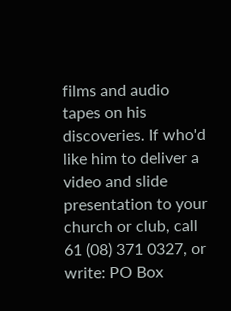films and audio tapes on his discoveries. If who'd like him to deliver a video and slide presentation to your church or club, call 61 (08) 371 0327, or write: PO Box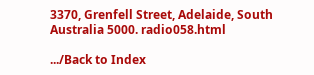3370, Grenfell Street, Adelaide, South Australia 5000. radio058.html

.../Back to Index